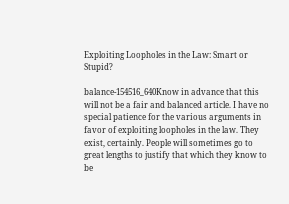Exploiting Loopholes in the Law: Smart or Stupid?

balance-154516_640Know in advance that this will not be a fair and balanced article. I have no special patience for the various arguments in favor of exploiting loopholes in the law. They exist, certainly. People will sometimes go to great lengths to justify that which they know to be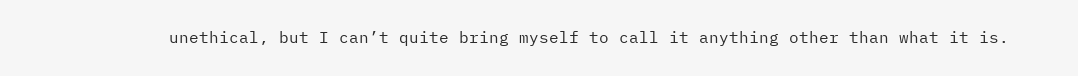unethical, but I can’t quite bring myself to call it anything other than what it is.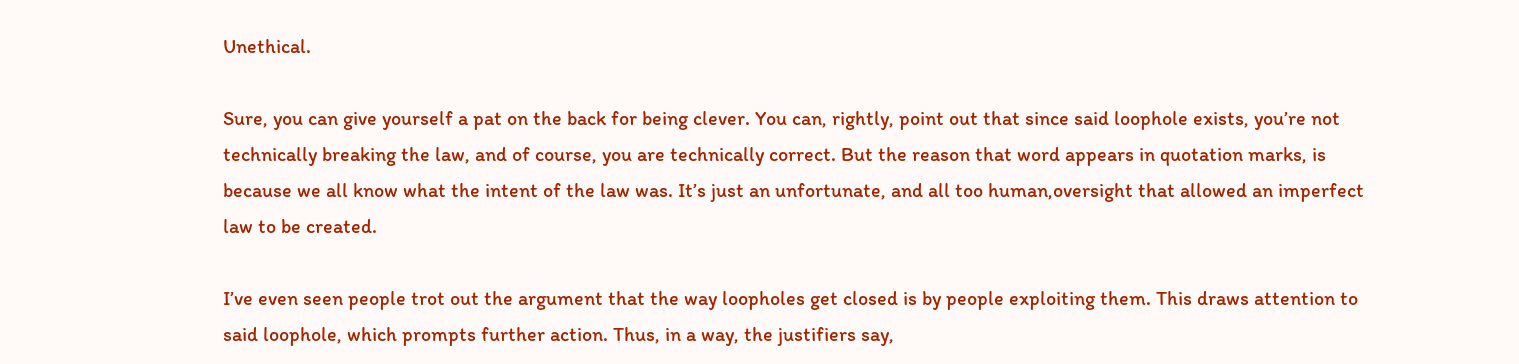Unethical.

Sure, you can give yourself a pat on the back for being clever. You can, rightly, point out that since said loophole exists, you’re not technically breaking the law, and of course, you are technically correct. But the reason that word appears in quotation marks, is because we all know what the intent of the law was. It’s just an unfortunate, and all too human,oversight that allowed an imperfect law to be created.

I’ve even seen people trot out the argument that the way loopholes get closed is by people exploiting them. This draws attention to said loophole, which prompts further action. Thus, in a way, the justifiers say,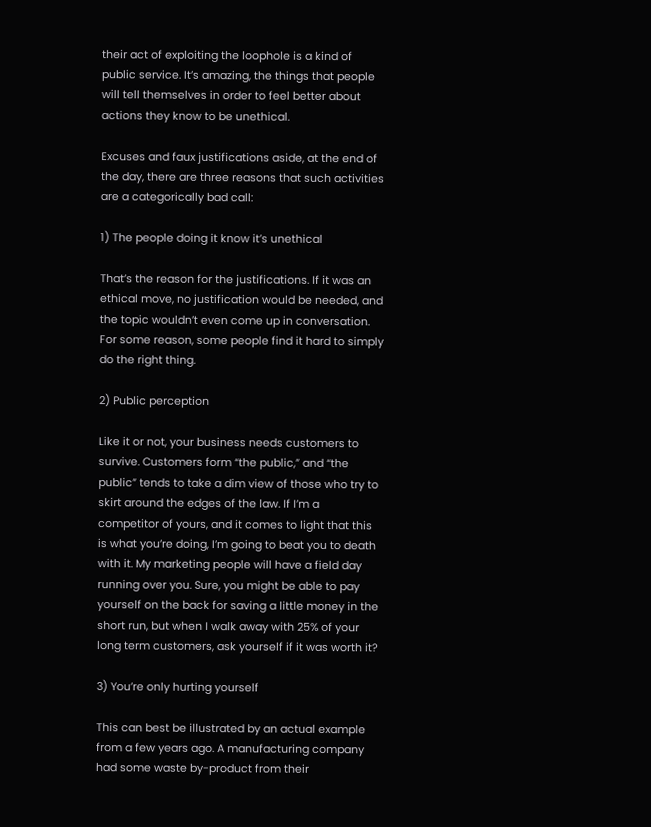their act of exploiting the loophole is a kind of public service. It’s amazing, the things that people will tell themselves in order to feel better about actions they know to be unethical.

Excuses and faux justifications aside, at the end of the day, there are three reasons that such activities are a categorically bad call:

1) The people doing it know it’s unethical

That’s the reason for the justifications. If it was an ethical move, no justification would be needed, and the topic wouldn’t even come up in conversation. For some reason, some people find it hard to simply do the right thing.

2) Public perception

Like it or not, your business needs customers to survive. Customers form “the public,” and “the public” tends to take a dim view of those who try to skirt around the edges of the law. If I’m a competitor of yours, and it comes to light that this is what you’re doing, I’m going to beat you to death with it. My marketing people will have a field day running over you. Sure, you might be able to pay yourself on the back for saving a little money in the short run, but when I walk away with 25% of your long term customers, ask yourself if it was worth it?

3) You’re only hurting yourself

This can best be illustrated by an actual example from a few years ago. A manufacturing company had some waste by-product from their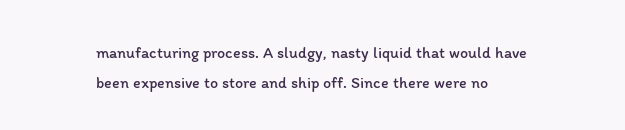manufacturing process. A sludgy, nasty liquid that would have been expensive to store and ship off. Since there were no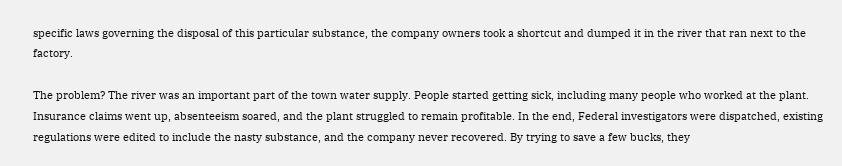specific laws governing the disposal of this particular substance, the company owners took a shortcut and dumped it in the river that ran next to the factory.

The problem? The river was an important part of the town water supply. People started getting sick, including many people who worked at the plant. Insurance claims went up, absenteeism soared, and the plant struggled to remain profitable. In the end, Federal investigators were dispatched, existing regulations were edited to include the nasty substance, and the company never recovered. By trying to save a few bucks, they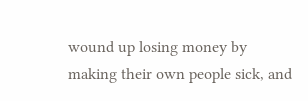wound up losing money by making their own people sick, and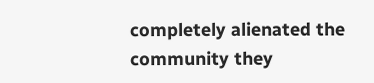completely alienated the community they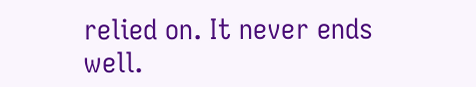relied on. It never ends well.